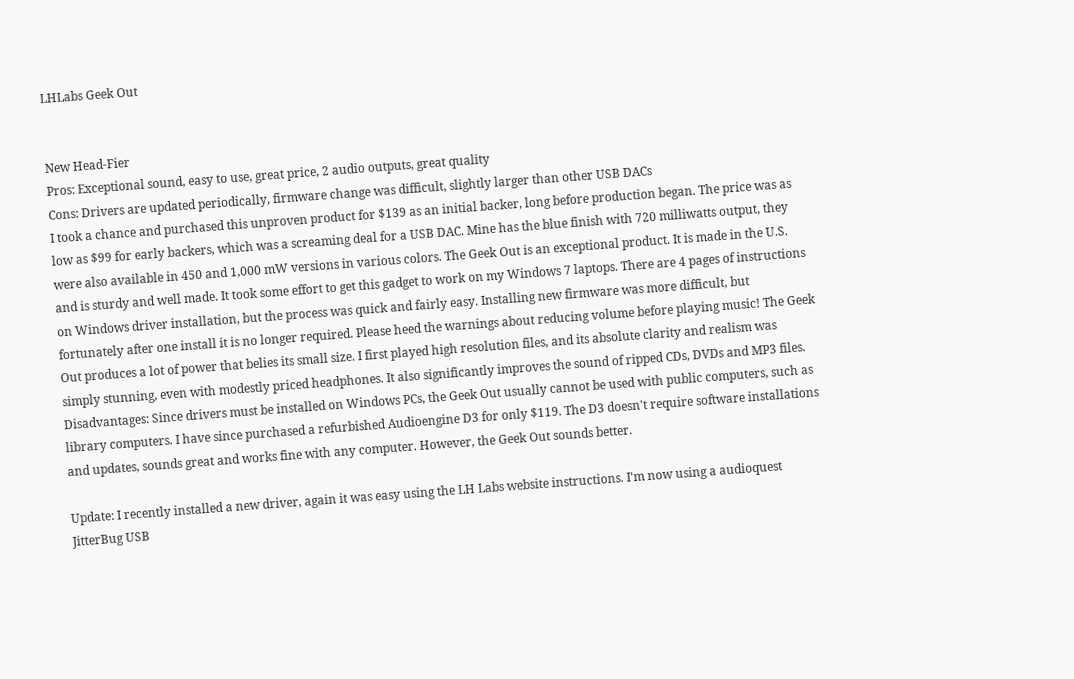LHLabs Geek Out


New Head-Fier
Pros: Exceptional sound, easy to use, great price, 2 audio outputs, great quality
Cons: Drivers are updated periodically, firmware change was difficult, slightly larger than other USB DACs
I took a chance and purchased this unproven product for $139 as an initial backer, long before production began. The price was as low as $99 for early backers, which was a screaming deal for a USB DAC. Mine has the blue finish with 720 milliwatts output, they were also available in 450 and 1,000 mW versions in various colors. The Geek Out is an exceptional product. It is made in the U.S. and is sturdy and well made. It took some effort to get this gadget to work on my Windows 7 laptops. There are 4 pages of instructions on Windows driver installation, but the process was quick and fairly easy. Installing new firmware was more difficult, but fortunately after one install it is no longer required. Please heed the warnings about reducing volume before playing music! The Geek Out produces a lot of power that belies its small size. I first played high resolution files, and its absolute clarity and realism was simply stunning, even with modestly priced headphones. It also significantly improves the sound of ripped CDs, DVDs and MP3 files. Disadvantages: Since drivers must be installed on Windows PCs, the Geek Out usually cannot be used with public computers, such as library computers. I have since purchased a refurbished Audioengine D3 for only $119. The D3 doesn't require software installations and updates, sounds great and works fine with any computer. However, the Geek Out sounds better.

Update: I recently installed a new driver, again it was easy using the LH Labs website instructions. I'm now using a audioquest JitterBug USB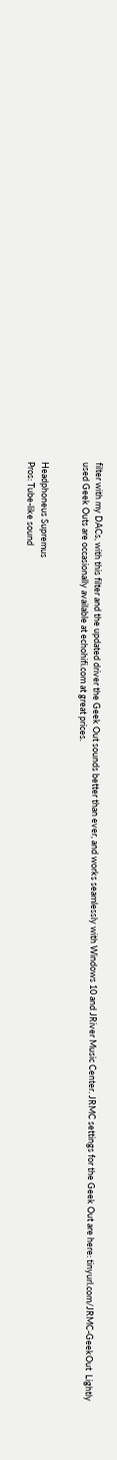filter with my DACs, with this filter and the updated driver the Geek Out sounds better than ever, and works seamlessly with Windows 10 and JRiver Music Center. JRMC settings for the Geek Out are here: tinyurl.com/JRMC-GeekOut  Lightly used Geek Outs are occasionally available at echohifi.com at great prices.


Headphoneus Supremus
Pros: Tube-like sound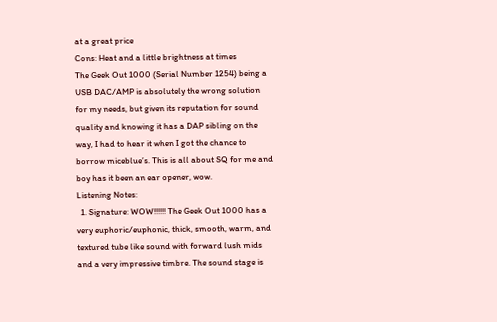at a great price
Cons: Heat and a little brightness at times
The Geek Out 1000 (Serial Number 1254) being a USB DAC/AMP is absolutely the wrong solution for my needs, but given its reputation for sound quality and knowing it has a DAP sibling on the way, I had to hear it when I got the chance to borrow miceblue’s. This is all about SQ for me and boy has it been an ear opener, wow.
Listening Notes:
  1. Signature: WOW!!!!!! The Geek Out 1000 has a very euphoric/euphonic, thick, smooth, warm, and textured tube like sound with forward lush mids and a very impressive timbre. The sound stage is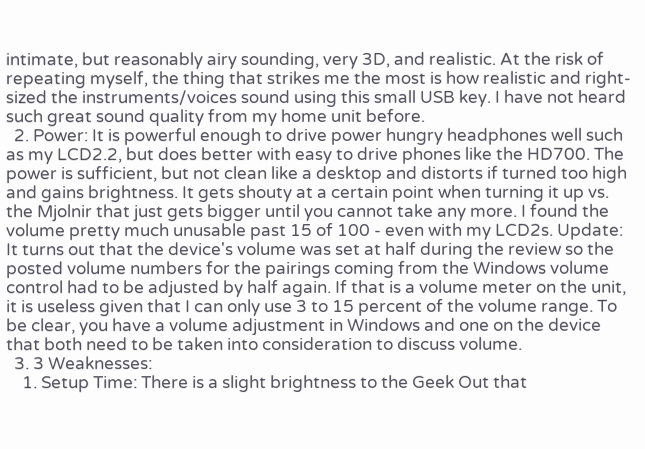intimate, but reasonably airy sounding, very 3D, and realistic. At the risk of repeating myself, the thing that strikes me the most is how realistic and right-sized the instruments/voices sound using this small USB key. I have not heard such great sound quality from my home unit before.
  2. Power: It is powerful enough to drive power hungry headphones well such as my LCD2.2, but does better with easy to drive phones like the HD700. The power is sufficient, but not clean like a desktop and distorts if turned too high and gains brightness. It gets shouty at a certain point when turning it up vs. the Mjolnir that just gets bigger until you cannot take any more. I found the volume pretty much unusable past 15 of 100 - even with my LCD2s. Update: It turns out that the device's volume was set at half during the review so the posted volume numbers for the pairings coming from the Windows volume control had to be adjusted by half again. If that is a volume meter on the unit, it is useless given that I can only use 3 to 15 percent of the volume range. To be clear, you have a volume adjustment in Windows and one on the device that both need to be taken into consideration to discuss volume.
  3. 3 Weaknesses:
    1. Setup Time: There is a slight brightness to the Geek Out that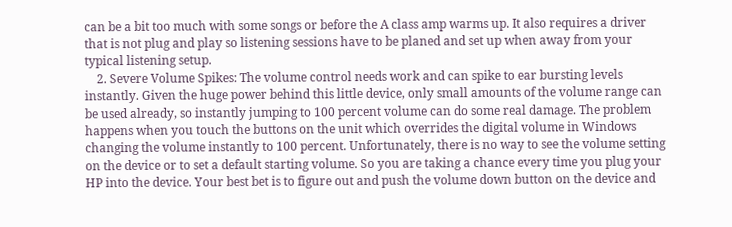can be a bit too much with some songs or before the A class amp warms up. It also requires a driver that is not plug and play so listening sessions have to be planed and set up when away from your typical listening setup.
    2. Severe Volume Spikes: The volume control needs work and can spike to ear bursting levels instantly. Given the huge power behind this little device, only small amounts of the volume range can be used already, so instantly jumping to 100 percent volume can do some real damage. The problem happens when you touch the buttons on the unit which overrides the digital volume in Windows changing the volume instantly to 100 percent. Unfortunately, there is no way to see the volume setting on the device or to set a default starting volume. So you are taking a chance every time you plug your HP into the device. Your best bet is to figure out and push the volume down button on the device and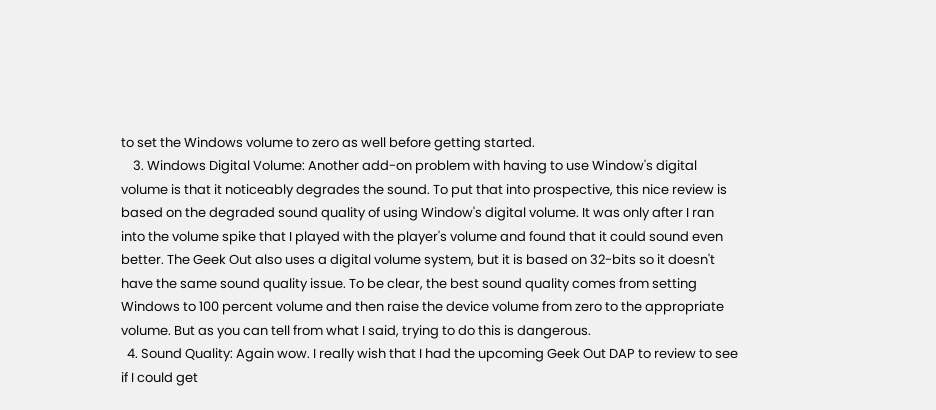to set the Windows volume to zero as well before getting started.
    3. Windows Digital Volume: Another add-on problem with having to use Window's digital volume is that it noticeably degrades the sound. To put that into prospective, this nice review is based on the degraded sound quality of using Window's digital volume. It was only after I ran into the volume spike that I played with the player's volume and found that it could sound even better. The Geek Out also uses a digital volume system, but it is based on 32-bits so it doesn't have the same sound quality issue. To be clear, the best sound quality comes from setting Windows to 100 percent volume and then raise the device volume from zero to the appropriate volume. But as you can tell from what I said, trying to do this is dangerous.
  4. Sound Quality: Again wow. I really wish that I had the upcoming Geek Out DAP to review to see if I could get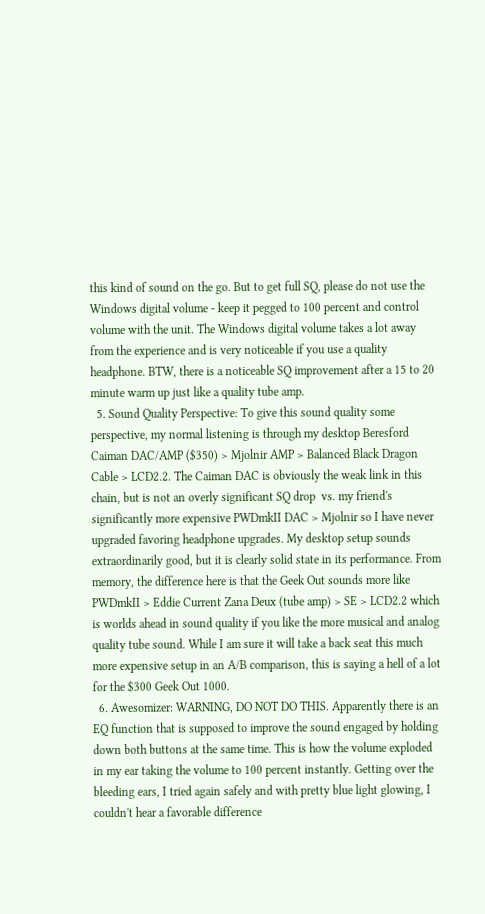this kind of sound on the go. But to get full SQ, please do not use the Windows digital volume - keep it pegged to 100 percent and control volume with the unit. The Windows digital volume takes a lot away from the experience and is very noticeable if you use a quality headphone. BTW, there is a noticeable SQ improvement after a 15 to 20 minute warm up just like a quality tube amp.
  5. Sound Quality Perspective: To give this sound quality some perspective, my normal listening is through my desktop Beresford Caiman DAC/AMP ($350) > Mjolnir AMP > Balanced Black Dragon Cable > LCD2.2. The Caiman DAC is obviously the weak link in this chain, but is not an overly significant SQ drop  vs. my friend's significantly more expensive PWDmkII DAC > Mjolnir so I have never upgraded favoring headphone upgrades. My desktop setup sounds extraordinarily good, but it is clearly solid state in its performance. From memory, the difference here is that the Geek Out sounds more like PWDmkII > Eddie Current Zana Deux (tube amp) > SE > LCD2.2 which is worlds ahead in sound quality if you like the more musical and analog quality tube sound. While I am sure it will take a back seat this much more expensive setup in an A/B comparison, this is saying a hell of a lot for the $300 Geek Out 1000.
  6. Awesomizer: WARNING, DO NOT DO THIS. Apparently there is an EQ function that is supposed to improve the sound engaged by holding down both buttons at the same time. This is how the volume exploded in my ear taking the volume to 100 percent instantly. Getting over the bleeding ears, I tried again safely and with pretty blue light glowing, I couldn't hear a favorable difference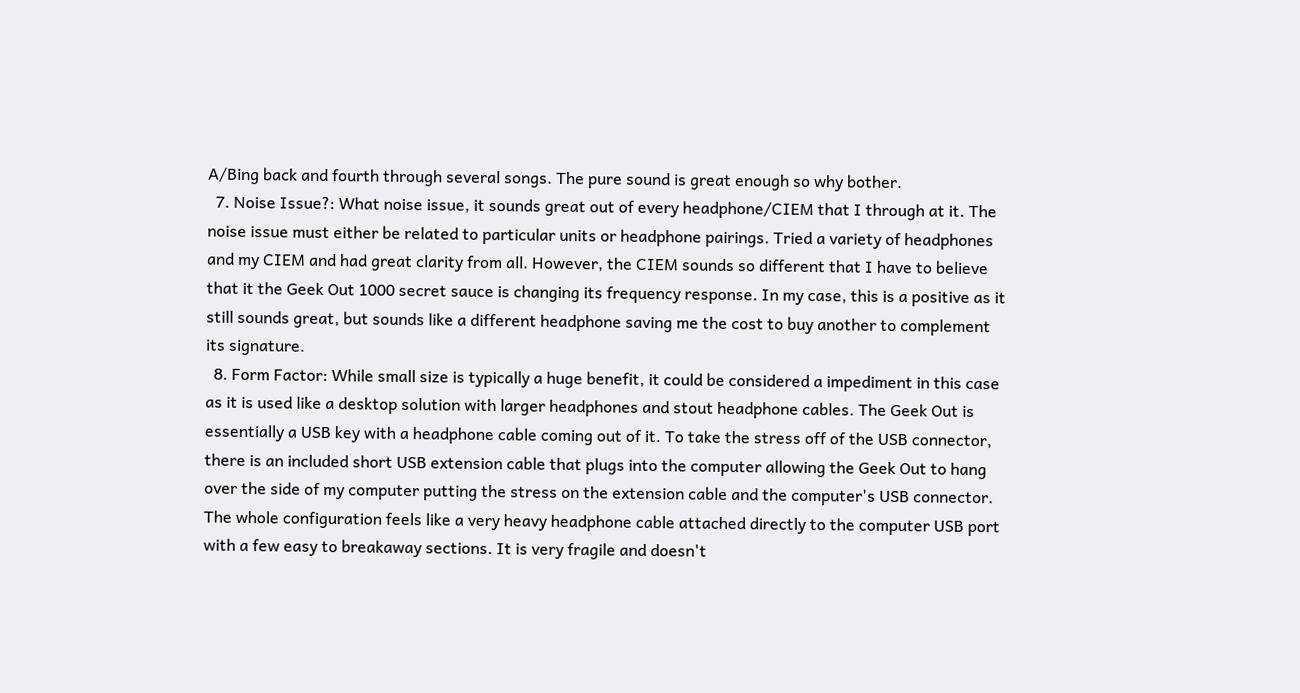A/Bing back and fourth through several songs. The pure sound is great enough so why bother.
  7. Noise Issue?: What noise issue, it sounds great out of every headphone/CIEM that I through at it. The noise issue must either be related to particular units or headphone pairings. Tried a variety of headphones and my CIEM and had great clarity from all. However, the CIEM sounds so different that I have to believe that it the Geek Out 1000 secret sauce is changing its frequency response. In my case, this is a positive as it still sounds great, but sounds like a different headphone saving me the cost to buy another to complement its signature.
  8. Form Factor: While small size is typically a huge benefit, it could be considered a impediment in this case as it is used like a desktop solution with larger headphones and stout headphone cables. The Geek Out is essentially a USB key with a headphone cable coming out of it. To take the stress off of the USB connector, there is an included short USB extension cable that plugs into the computer allowing the Geek Out to hang over the side of my computer putting the stress on the extension cable and the computer's USB connector. The whole configuration feels like a very heavy headphone cable attached directly to the computer USB port with a few easy to breakaway sections. It is very fragile and doesn't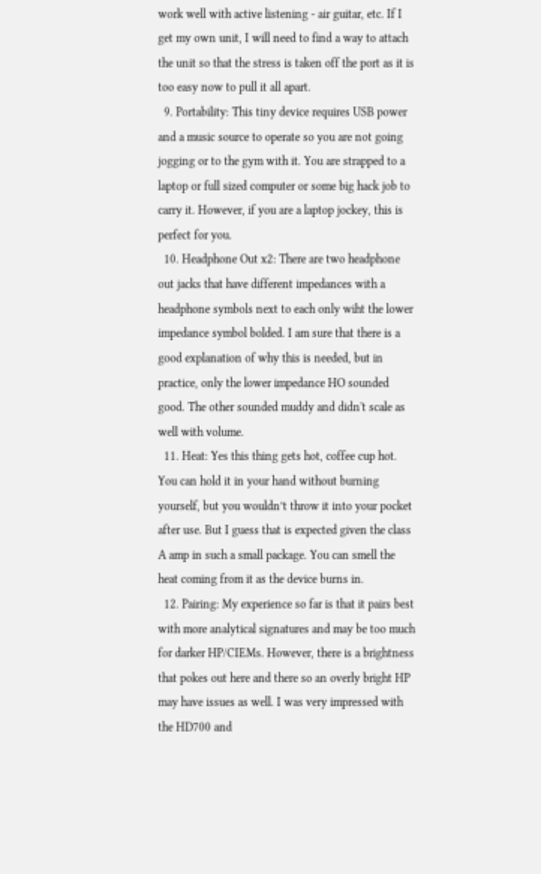work well with active listening - air guitar, etc. If I get my own unit, I will need to find a way to attach the unit so that the stress is taken off the port as it is too easy now to pull it all apart.
  9. Portability: This tiny device requires USB power and a music source to operate so you are not going jogging or to the gym with it. You are strapped to a laptop or full sized computer or some big hack job to carry it. However, if you are a laptop jockey, this is perfect for you.
  10. Headphone Out x2: There are two headphone out jacks that have different impedances with a headphone symbols next to each only wiht the lower impedance symbol bolded. I am sure that there is a good explanation of why this is needed, but in practice, only the lower impedance HO sounded good. The other sounded muddy and didn't scale as well with volume.
  11. Heat: Yes this thing gets hot, coffee cup hot. You can hold it in your hand without burning yourself, but you wouldn’t throw it into your pocket after use. But I guess that is expected given the class A amp in such a small package. You can smell the heat coming from it as the device burns in.
  12. Pairing: My experience so far is that it pairs best with more analytical signatures and may be too much for darker HP/CIEMs. However, there is a brightness that pokes out here and there so an overly bright HP may have issues as well. I was very impressed with the HD700 and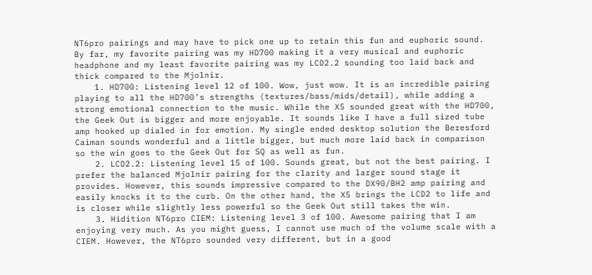NT6pro pairings and may have to pick one up to retain this fun and euphoric sound. By far, my favorite pairing was my HD700 making it a very musical and euphoric headphone and my least favorite pairing was my LCD2.2 sounding too laid back and thick compared to the Mjolnir.
    1. HD700: Listening level 12 of 100. Wow, just wow. It is an incredible pairing playing to all the HD700’s strengths (textures/bass/mids/detail), while adding a strong emotional connection to the music. While the X5 sounded great with the HD700, the Geek Out is bigger and more enjoyable. It sounds like I have a full sized tube amp hooked up dialed in for emotion. My single ended desktop solution the Beresford Caiman sounds wonderful and a little bigger, but much more laid back in comparison so the win goes to the Geek Out for SQ as well as fun.
    2. LCD2.2: Listening level 15 of 100. Sounds great, but not the best pairing. I prefer the balanced Mjolnir pairing for the clarity and larger sound stage it provides. However, this sounds impressive compared to the DX90/BH2 amp pairing and easily knocks it to the curb. On the other hand, the X5 brings the LCD2 to life and is closer while slightly less powerful so the Geek Out still takes the win.
    3. Hidition NT6pro CIEM: Listening level 3 of 100. Awesome pairing that I am enjoying very much. As you might guess, I cannot use much of the volume scale with a CIEM. However, the NT6pro sounded very different, but in a good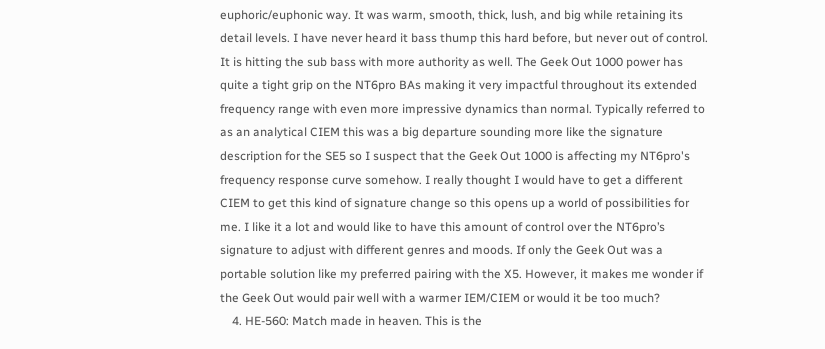euphoric/euphonic way. It was warm, smooth, thick, lush, and big while retaining its detail levels. I have never heard it bass thump this hard before, but never out of control. It is hitting the sub bass with more authority as well. The Geek Out 1000 power has quite a tight grip on the NT6pro BAs making it very impactful throughout its extended frequency range with even more impressive dynamics than normal. Typically referred to as an analytical CIEM this was a big departure sounding more like the signature description for the SE5 so I suspect that the Geek Out 1000 is affecting my NT6pro's frequency response curve somehow. I really thought I would have to get a different CIEM to get this kind of signature change so this opens up a world of possibilities for me. I like it a lot and would like to have this amount of control over the NT6pro’s signature to adjust with different genres and moods. If only the Geek Out was a portable solution like my preferred pairing with the X5. However, it makes me wonder if the Geek Out would pair well with a warmer IEM/CIEM or would it be too much?
    4. HE-560: Match made in heaven. This is the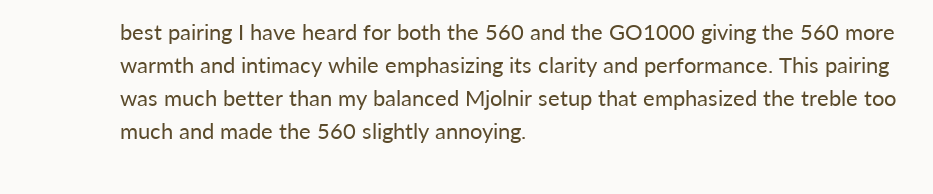best pairing I have heard for both the 560 and the GO1000 giving the 560 more warmth and intimacy while emphasizing its clarity and performance. This pairing was much better than my balanced Mjolnir setup that emphasized the treble too much and made the 560 slightly annoying.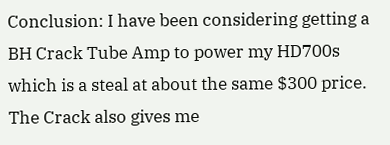Conclusion: I have been considering getting a BH Crack Tube Amp to power my HD700s which is a steal at about the same $300 price. The Crack also gives me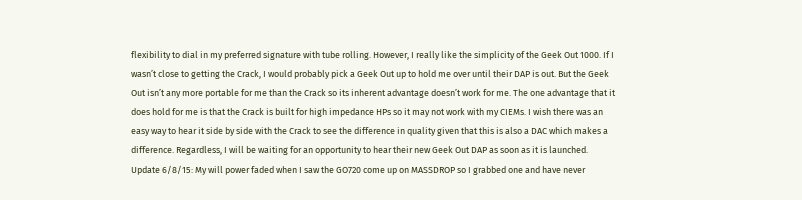flexibility to dial in my preferred signature with tube rolling. However, I really like the simplicity of the Geek Out 1000. If I wasn’t close to getting the Crack, I would probably pick a Geek Out up to hold me over until their DAP is out. But the Geek Out isn’t any more portable for me than the Crack so its inherent advantage doesn’t work for me. The one advantage that it does hold for me is that the Crack is built for high impedance HPs so it may not work with my CIEMs. I wish there was an easy way to hear it side by side with the Crack to see the difference in quality given that this is also a DAC which makes a difference. Regardless, I will be waiting for an opportunity to hear their new Geek Out DAP as soon as it is launched.
Update 6/8/15: My will power faded when I saw the GO720 come up on MASSDROP so I grabbed one and have never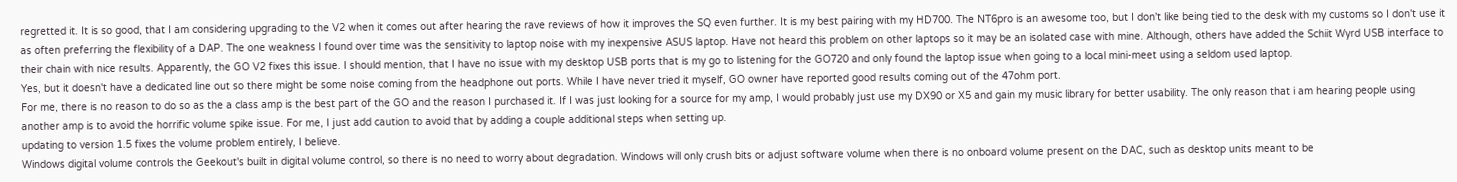regretted it. It is so good, that I am considering upgrading to the V2 when it comes out after hearing the rave reviews of how it improves the SQ even further. It is my best pairing with my HD700. The NT6pro is an awesome too, but I don't like being tied to the desk with my customs so I don't use it as often preferring the flexibility of a DAP. The one weakness I found over time was the sensitivity to laptop noise with my inexpensive ASUS laptop. Have not heard this problem on other laptops so it may be an isolated case with mine. Although, others have added the Schiit Wyrd USB interface to their chain with nice results. Apparently, the GO V2 fixes this issue. I should mention, that I have no issue with my desktop USB ports that is my go to listening for the GO720 and only found the laptop issue when going to a local mini-meet using a seldom used laptop.
Yes, but it doesn't have a dedicated line out so there might be some noise coming from the headphone out ports. While I have never tried it myself, GO owner have reported good results coming out of the 47ohm port.
For me, there is no reason to do so as the a class amp is the best part of the GO and the reason I purchased it. If I was just looking for a source for my amp, I would probably just use my DX90 or X5 and gain my music library for better usability. The only reason that i am hearing people using another amp is to avoid the horrific volume spike issue. For me, I just add caution to avoid that by adding a couple additional steps when setting up.
updating to version 1.5 fixes the volume problem entirely, I believe.
Windows digital volume controls the Geekout's built in digital volume control, so there is no need to worry about degradation. Windows will only crush bits or adjust software volume when there is no onboard volume present on the DAC, such as desktop units meant to be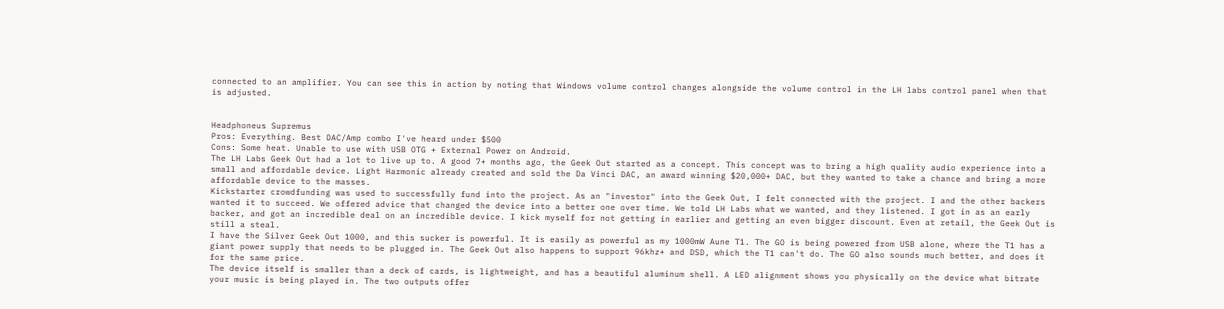connected to an amplifier. You can see this in action by noting that Windows volume control changes alongside the volume control in the LH labs control panel when that is adjusted.


Headphoneus Supremus
Pros: Everything. Best DAC/Amp combo I've heard under $500
Cons: Some heat. Unable to use with USB OTG + External Power on Android.
The LH Labs Geek Out had a lot to live up to. A good 7+ months ago, the Geek Out started as a concept. This concept was to bring a high quality audio experience into a small and affordable device. Light Harmonic already created and sold the Da Vinci DAC, an award winning $20,000+ DAC, but they wanted to take a chance and bring a more affordable device to the masses.
Kickstarter crowdfunding was used to successfully fund into the project. As an "investor" into the Geek Out, I felt connected with the project. I and the other backers wanted it to succeed. We offered advice that changed the device into a better one over time. We told LH Labs what we wanted, and they listened. I got in as an early backer, and got an incredible deal on an incredible device. I kick myself for not getting in earlier and getting an even bigger discount. Even at retail, the Geek Out is still a steal.
I have the Silver Geek Out 1000, and this sucker is powerful. It is easily as powerful as my 1000mW Aune T1. The GO is being powered from USB alone, where the T1 has a giant power supply that needs to be plugged in. The Geek Out also happens to support 96khz+ and DSD, which the T1 can't do. The GO also sounds much better, and does it for the same price.
The device itself is smaller than a deck of cards, is lightweight, and has a beautiful aluminum shell. A LED alignment shows you physically on the device what bitrate your music is being played in. The two outputs offer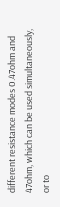different resistance modes 0.47ohm and 47ohm, which can be used simultaneously, or to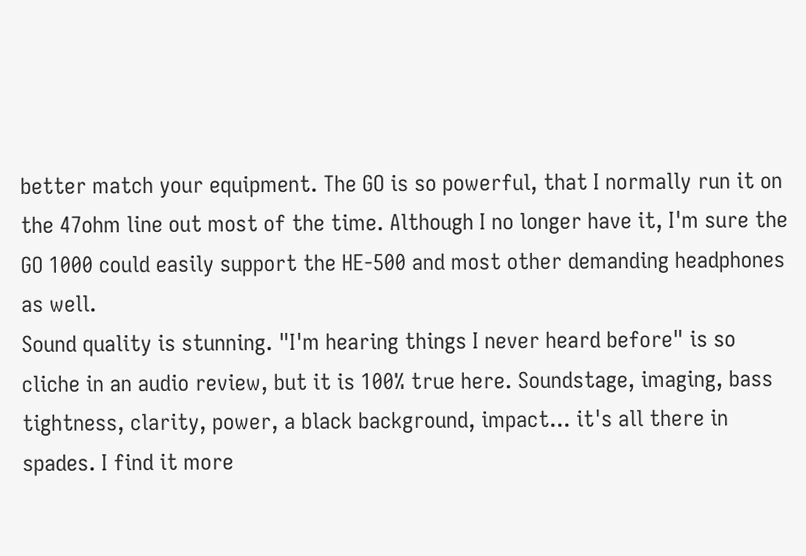better match your equipment. The GO is so powerful, that I normally run it on the 47ohm line out most of the time. Although I no longer have it, I'm sure the GO 1000 could easily support the HE-500 and most other demanding headphones as well.
Sound quality is stunning. "I'm hearing things I never heard before" is so cliche in an audio review, but it is 100% true here. Soundstage, imaging, bass tightness, clarity, power, a black background, impact... it's all there in spades. I find it more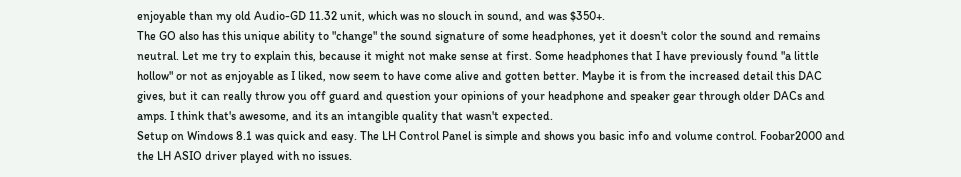enjoyable than my old Audio-GD 11.32 unit, which was no slouch in sound, and was $350+.
The GO also has this unique ability to "change" the sound signature of some headphones, yet it doesn't color the sound and remains neutral. Let me try to explain this, because it might not make sense at first. Some headphones that I have previously found "a little hollow" or not as enjoyable as I liked, now seem to have come alive and gotten better. Maybe it is from the increased detail this DAC gives, but it can really throw you off guard and question your opinions of your headphone and speaker gear through older DACs and amps. I think that's awesome, and its an intangible quality that wasn't expected.
Setup on Windows 8.1 was quick and easy. The LH Control Panel is simple and shows you basic info and volume control. Foobar2000 and the LH ASIO driver played with no issues.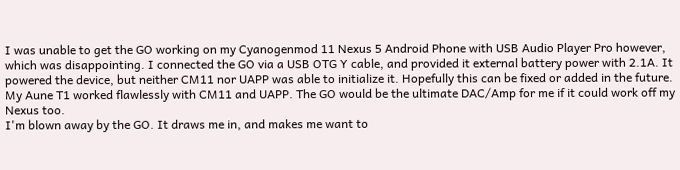I was unable to get the GO working on my Cyanogenmod 11 Nexus 5 Android Phone with USB Audio Player Pro however, which was disappointing. I connected the GO via a USB OTG Y cable, and provided it external battery power with 2.1A. It powered the device, but neither CM11 nor UAPP was able to initialize it. Hopefully this can be fixed or added in the future. My Aune T1 worked flawlessly with CM11 and UAPP. The GO would be the ultimate DAC/Amp for me if it could work off my Nexus too.
I'm blown away by the GO. It draws me in, and makes me want to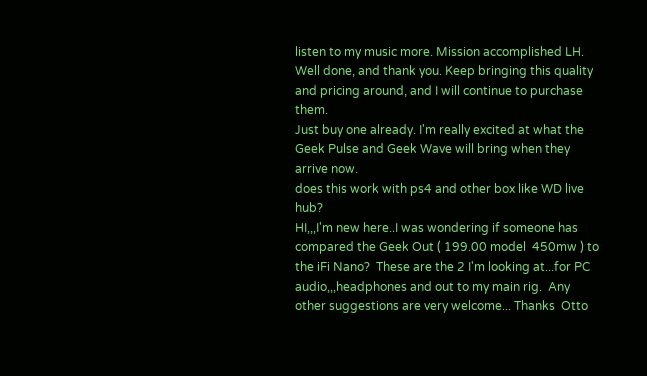listen to my music more. Mission accomplished LH. Well done, and thank you. Keep bringing this quality and pricing around, and I will continue to purchase them.
Just buy one already. I'm really excited at what the Geek Pulse and Geek Wave will bring when they arrive now.
does this work with ps4 and other box like WD live hub?
HI,,,I'm new here..I was wondering if someone has compared the Geek Out ( 199.00 model  450mw ) to the iFi Nano?  These are the 2 I'm looking at...for PC audio,,,headphones and out to my main rig.  Any other suggestions are very welcome... Thanks  Otto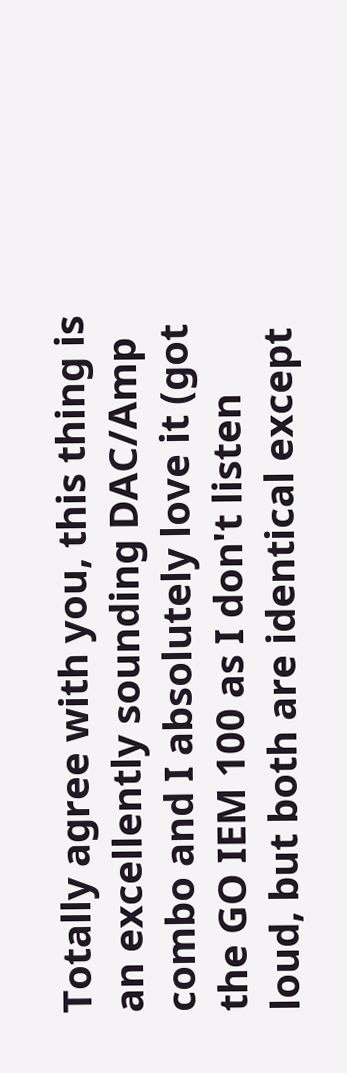Totally agree with you, this thing is an excellently sounding DAC/Amp combo and I absolutely love it (got the GO IEM 100 as I don't listen loud, but both are identical except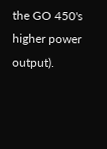the GO 450's higher power output).